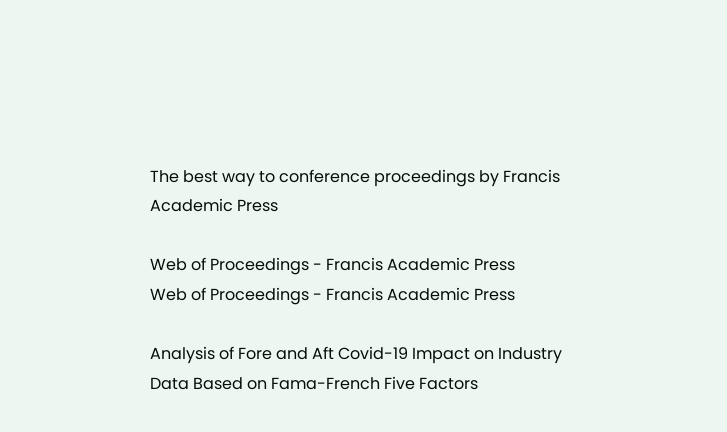The best way to conference proceedings by Francis Academic Press

Web of Proceedings - Francis Academic Press
Web of Proceedings - Francis Academic Press

Analysis of Fore and Aft Covid-19 Impact on Industry Data Based on Fama-French Five Factors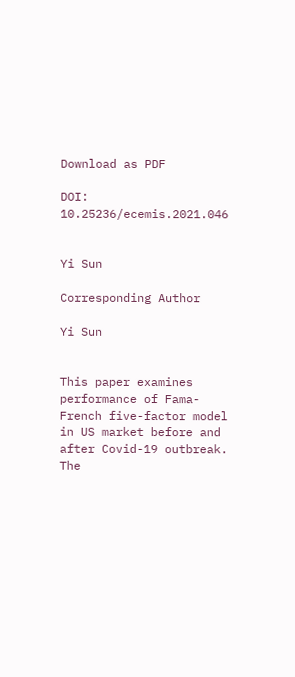Download as PDF

DOI: 10.25236/ecemis.2021.046


Yi Sun

Corresponding Author

Yi Sun


This paper examines performance of Fama-French five-factor model in US market before and after Covid-19 outbreak. The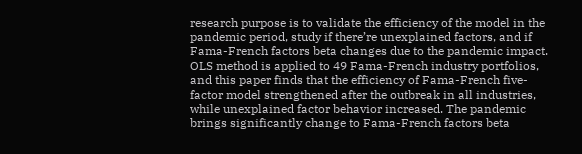research purpose is to validate the efficiency of the model in the pandemic period, study if there’re unexplained factors, and if Fama-French factors beta changes due to the pandemic impact. OLS method is applied to 49 Fama-French industry portfolios, and this paper finds that the efficiency of Fama-French five-factor model strengthened after the outbreak in all industries, while unexplained factor behavior increased. The pandemic brings significantly change to Fama-French factors beta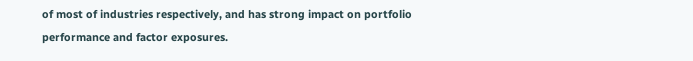of most of industries respectively, and has strong impact on portfolio performance and factor exposures.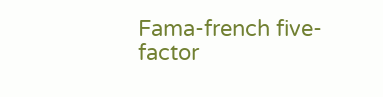Fama-french five-factor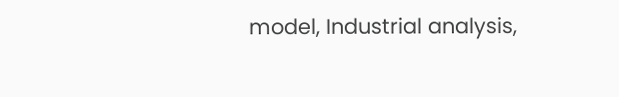model, Industrial analysis,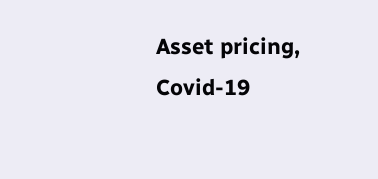Asset pricing, Covid-19